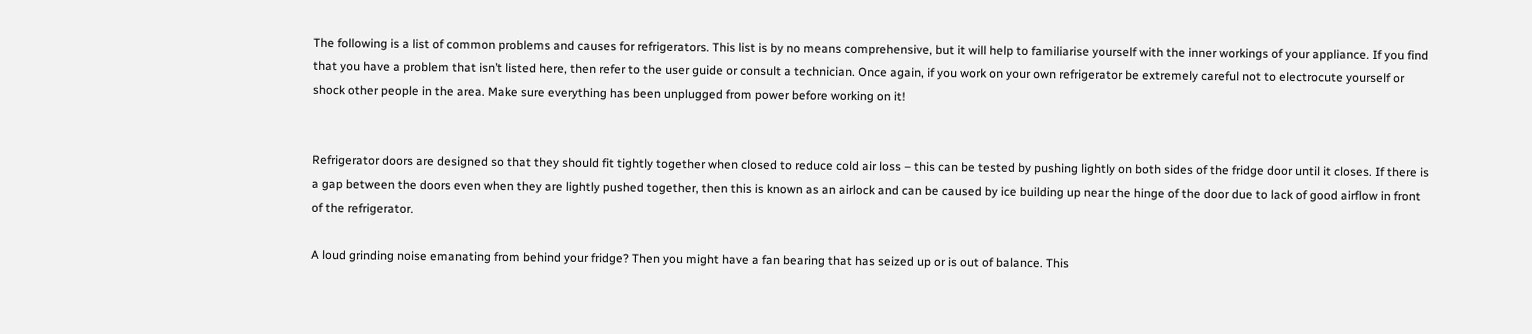The following is a list of common problems and causes for refrigerators. This list is by no means comprehensive, but it will help to familiarise yourself with the inner workings of your appliance. If you find that you have a problem that isn’t listed here, then refer to the user guide or consult a technician. Once again, if you work on your own refrigerator be extremely careful not to electrocute yourself or shock other people in the area. Make sure everything has been unplugged from power before working on it!


Refrigerator doors are designed so that they should fit tightly together when closed to reduce cold air loss – this can be tested by pushing lightly on both sides of the fridge door until it closes. If there is a gap between the doors even when they are lightly pushed together, then this is known as an airlock and can be caused by ice building up near the hinge of the door due to lack of good airflow in front of the refrigerator.

A loud grinding noise emanating from behind your fridge? Then you might have a fan bearing that has seized up or is out of balance. This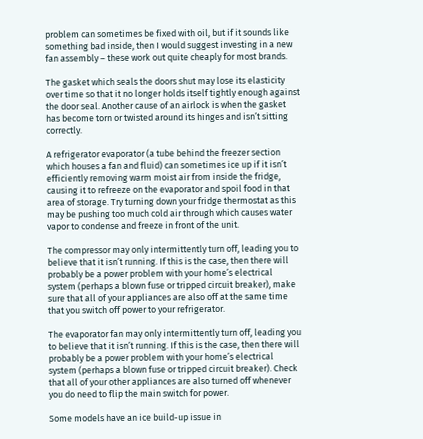problem can sometimes be fixed with oil, but if it sounds like something bad inside, then I would suggest investing in a new fan assembly – these work out quite cheaply for most brands.

The gasket which seals the doors shut may lose its elasticity over time so that it no longer holds itself tightly enough against the door seal. Another cause of an airlock is when the gasket has become torn or twisted around its hinges and isn’t sitting correctly.

A refrigerator evaporator (a tube behind the freezer section which houses a fan and fluid) can sometimes ice up if it isn’t efficiently removing warm moist air from inside the fridge, causing it to refreeze on the evaporator and spoil food in that area of storage. Try turning down your fridge thermostat as this may be pushing too much cold air through which causes water vapor to condense and freeze in front of the unit.

The compressor may only intermittently turn off, leading you to believe that it isn’t running. If this is the case, then there will probably be a power problem with your home’s electrical system (perhaps a blown fuse or tripped circuit breaker), make sure that all of your appliances are also off at the same time that you switch off power to your refrigerator.

The evaporator fan may only intermittently turn off, leading you to believe that it isn’t running. If this is the case, then there will probably be a power problem with your home’s electrical system (perhaps a blown fuse or tripped circuit breaker). Check that all of your other appliances are also turned off whenever you do need to flip the main switch for power.

Some models have an ice build-up issue in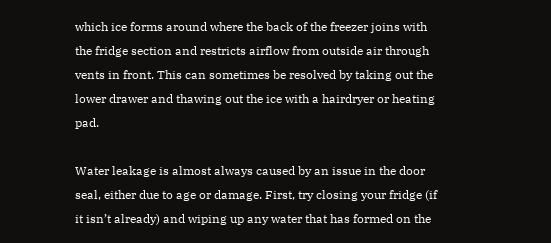which ice forms around where the back of the freezer joins with the fridge section and restricts airflow from outside air through vents in front. This can sometimes be resolved by taking out the lower drawer and thawing out the ice with a hairdryer or heating pad.

Water leakage is almost always caused by an issue in the door seal, either due to age or damage. First, try closing your fridge (if it isn’t already) and wiping up any water that has formed on the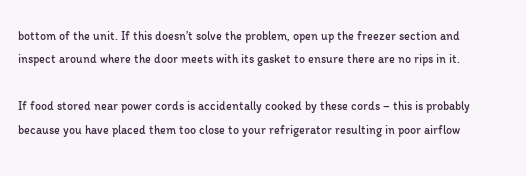bottom of the unit. If this doesn’t solve the problem, open up the freezer section and inspect around where the door meets with its gasket to ensure there are no rips in it.

If food stored near power cords is accidentally cooked by these cords – this is probably because you have placed them too close to your refrigerator resulting in poor airflow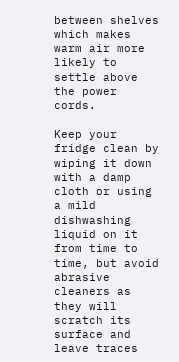between shelves which makes warm air more likely to settle above the power cords.

Keep your fridge clean by wiping it down with a damp cloth or using a mild dishwashing liquid on it from time to time, but avoid abrasive cleaners as they will scratch its surface and leave traces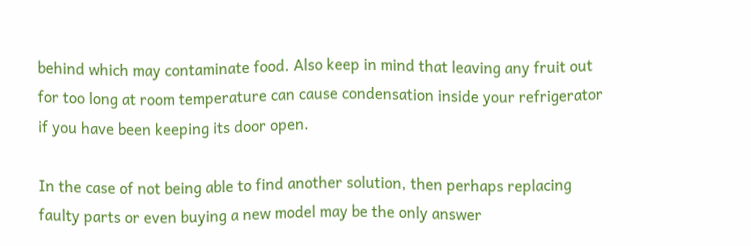behind which may contaminate food. Also keep in mind that leaving any fruit out for too long at room temperature can cause condensation inside your refrigerator if you have been keeping its door open.

In the case of not being able to find another solution, then perhaps replacing faulty parts or even buying a new model may be the only answer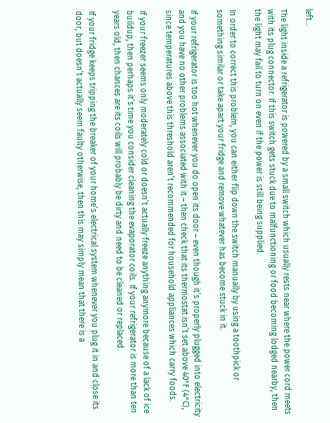left…

The light inside a refrigerator is powered by a small switch which usually rests near where the power cord meets with its plug connector. If this switch gets stuck due to malfunctioning or food becoming lodged nearby, then the light may fail to turn on even if the power is still being supplied.

In order to correct this problem, you can either flip down the switch manually by using a toothpick or something similar or take apart your fridge and remove whatever has become stuck in it.

If your refrigerator is too hot whenever you do open its door – even though it’s properly plugged into electricity and you have no other problems associated with it – then check that its thermostat isn’t set above 40°F (4°C), since temperatures above this threshold aren’t recommended for household appliances which carry foods.

If your freezer seems only moderately cold or doesn’t actually freeze anything anymore because of a lack of ice buildup, then perhaps it’s time you consider cleaning the evaporator coils. If your refrigerator is more than ten years old, then chances are its coils will probably be dirty and need to be cleaned or replaced.

If your fridge keeps tripping the breaker of your home’s electrical system whenever you plug it in and close its door, but doesn’t actually seem faulty otherwise, then this may simply mean that there is a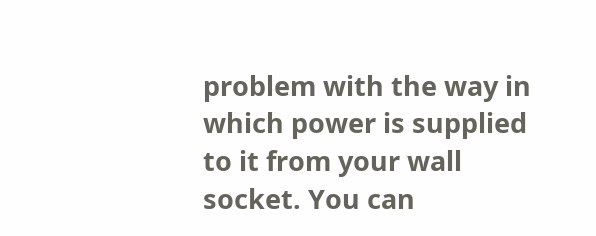problem with the way in which power is supplied to it from your wall socket. You can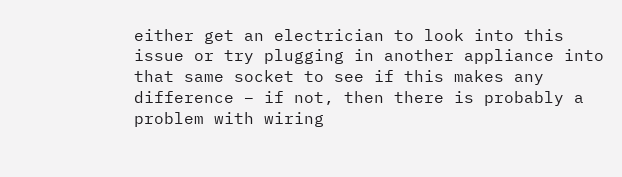either get an electrician to look into this issue or try plugging in another appliance into that same socket to see if this makes any difference – if not, then there is probably a problem with wiring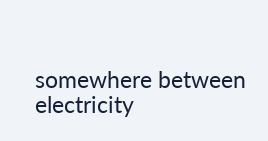somewhere between electricity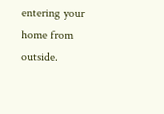entering your home from outside.